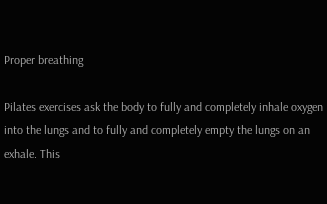Proper breathing

Pilates exercises ask the body to fully and completely inhale oxygen into the lungs and to fully and completely empty the lungs on an exhale. This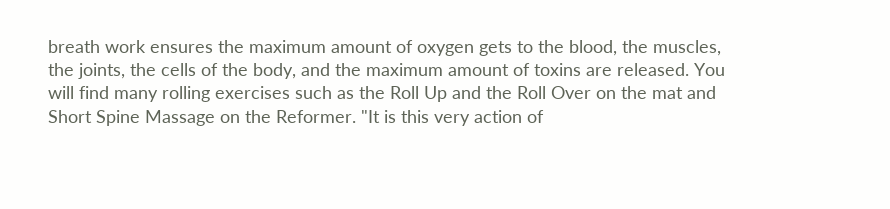breath work ensures the maximum amount of oxygen gets to the blood, the muscles, the joints, the cells of the body, and the maximum amount of toxins are released. You will find many rolling exercises such as the Roll Up and the Roll Over on the mat and Short Spine Massage on the Reformer. "It is this very action of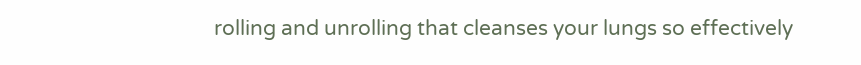rolling and unrolling that cleanses your lungs so effectively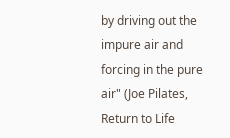by driving out the impure air and forcing in the pure air" (Joe Pilates, Return to Life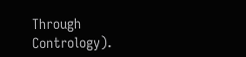Through Contrology).